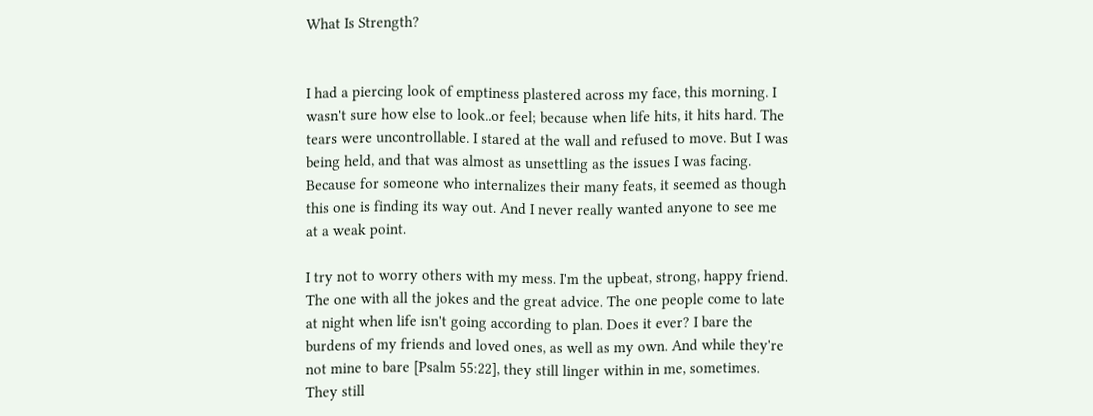What Is Strength?


I had a piercing look of emptiness plastered across my face, this morning. I wasn't sure how else to look..or feel; because when life hits, it hits hard. The tears were uncontrollable. I stared at the wall and refused to move. But I was being held, and that was almost as unsettling as the issues I was facing. Because for someone who internalizes their many feats, it seemed as though this one is finding its way out. And I never really wanted anyone to see me at a weak point.

I try not to worry others with my mess. I'm the upbeat, strong, happy friend. The one with all the jokes and the great advice. The one people come to late at night when life isn't going according to plan. Does it ever? I bare the burdens of my friends and loved ones, as well as my own. And while they're not mine to bare [Psalm 55:22], they still linger within in me, sometimes. They still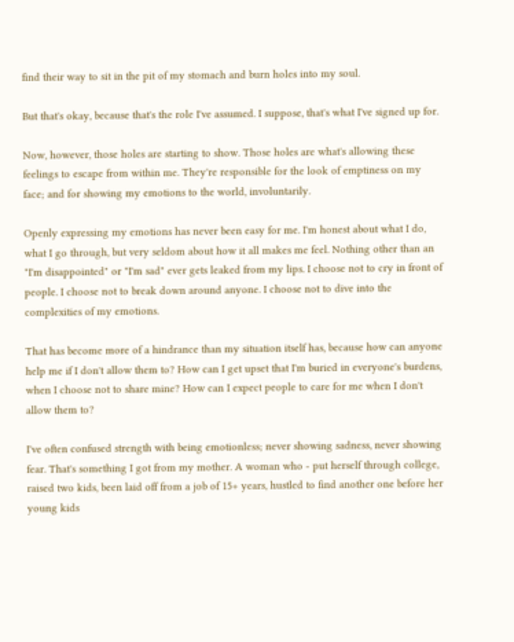find their way to sit in the pit of my stomach and burn holes into my soul.

But that's okay, because that's the role I've assumed. I suppose, that's what I've signed up for.

Now, however, those holes are starting to show. Those holes are what's allowing these feelings to escape from within me. They're responsible for the look of emptiness on my face; and for showing my emotions to the world, involuntarily.

Openly expressing my emotions has never been easy for me. I'm honest about what I do, what I go through, but very seldom about how it all makes me feel. Nothing other than an "I'm disappointed" or "I'm sad" ever gets leaked from my lips. I choose not to cry in front of people. I choose not to break down around anyone. I choose not to dive into the complexities of my emotions.

That has become more of a hindrance than my situation itself has, because how can anyone help me if I don't allow them to? How can I get upset that I'm buried in everyone's burdens, when I choose not to share mine? How can I expect people to care for me when I don't allow them to?

I've often confused strength with being emotionless; never showing sadness, never showing fear. That's something I got from my mother. A woman who - put herself through college, raised two kids, been laid off from a job of 15+ years, hustled to find another one before her young kids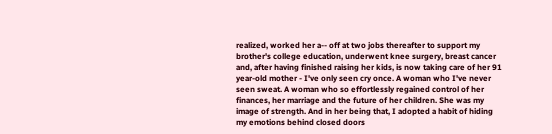realized, worked her a-- off at two jobs thereafter to support my brother's college education, underwent knee surgery, breast cancer and, after having finished raising her kids, is now taking care of her 91 year-old mother - I've only seen cry once. A woman who I've never seen sweat. A woman who so effortlessly regained control of her finances, her marriage and the future of her children. She was my image of strength. And in her being that, I adopted a habit of hiding my emotions behind closed doors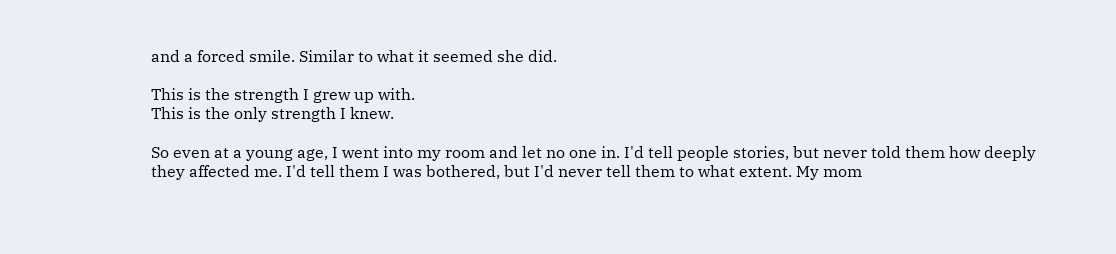and a forced smile. Similar to what it seemed she did.

This is the strength I grew up with.
This is the only strength I knew.

So even at a young age, I went into my room and let no one in. I'd tell people stories, but never told them how deeply they affected me. I'd tell them I was bothered, but I'd never tell them to what extent. My mom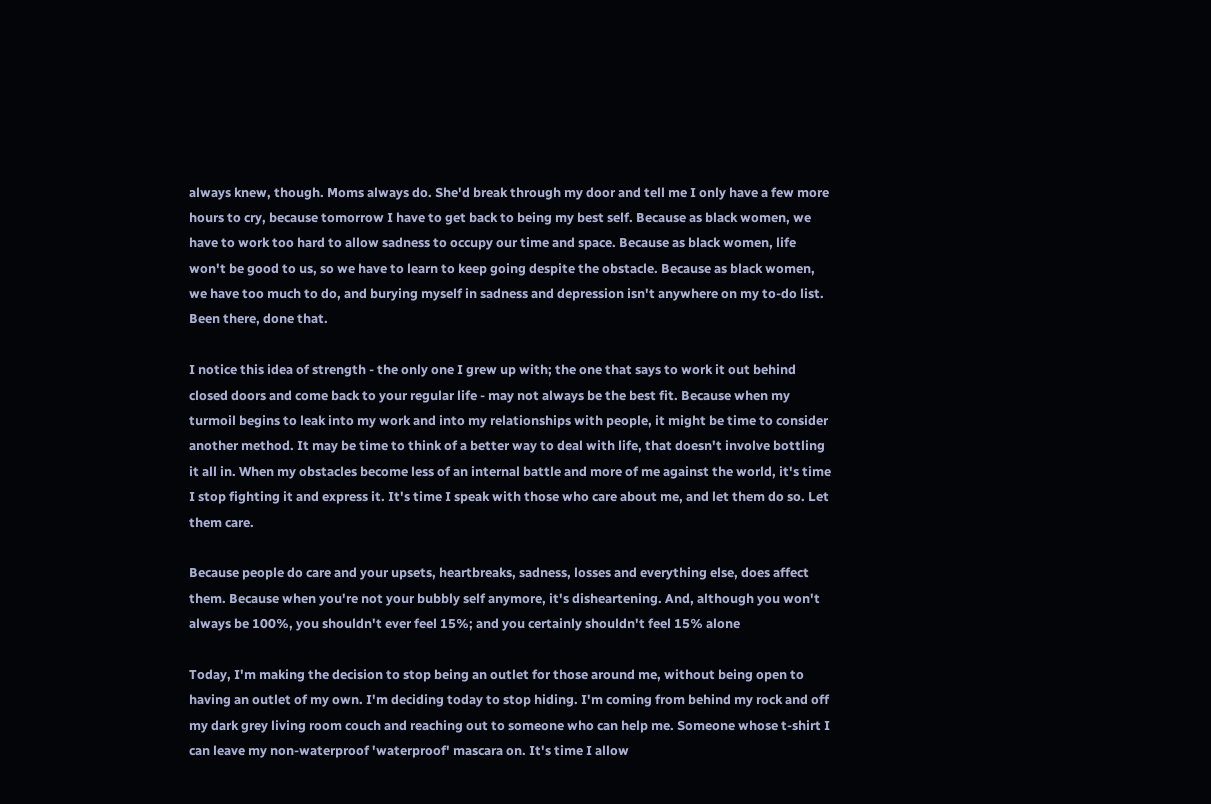always knew, though. Moms always do. She'd break through my door and tell me I only have a few more hours to cry, because tomorrow I have to get back to being my best self. Because as black women, we have to work too hard to allow sadness to occupy our time and space. Because as black women, life won't be good to us, so we have to learn to keep going despite the obstacle. Because as black women, we have too much to do, and burying myself in sadness and depression isn't anywhere on my to-do list. Been there, done that.

I notice this idea of strength - the only one I grew up with; the one that says to work it out behind closed doors and come back to your regular life - may not always be the best fit. Because when my turmoil begins to leak into my work and into my relationships with people, it might be time to consider another method. It may be time to think of a better way to deal with life, that doesn't involve bottling it all in. When my obstacles become less of an internal battle and more of me against the world, it's time I stop fighting it and express it. It's time I speak with those who care about me, and let them do so. Let them care.

Because people do care and your upsets, heartbreaks, sadness, losses and everything else, does affect them. Because when you're not your bubbly self anymore, it's disheartening. And, although you won't always be 100%, you shouldn't ever feel 15%; and you certainly shouldn't feel 15% alone

Today, I'm making the decision to stop being an outlet for those around me, without being open to having an outlet of my own. I'm deciding today to stop hiding. I'm coming from behind my rock and off my dark grey living room couch and reaching out to someone who can help me. Someone whose t-shirt I can leave my non-waterproof 'waterproof' mascara on. It's time I allow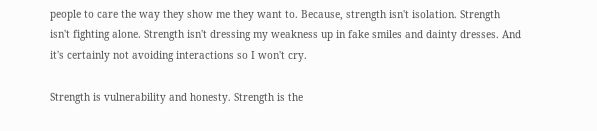people to care the way they show me they want to. Because, strength isn't isolation. Strength isn't fighting alone. Strength isn't dressing my weakness up in fake smiles and dainty dresses. And it's certainly not avoiding interactions so I won't cry.

Strength is vulnerability and honesty. Strength is the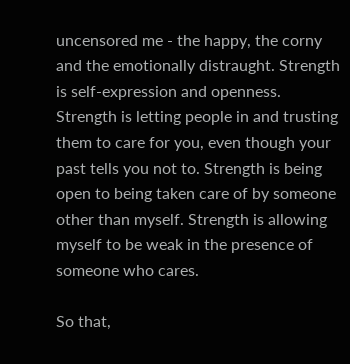uncensored me - the happy, the corny and the emotionally distraught. Strength is self-expression and openness. Strength is letting people in and trusting them to care for you, even though your past tells you not to. Strength is being open to being taken care of by someone other than myself. Strength is allowing myself to be weak in the presence of someone who cares.

So that,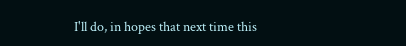I'll do, in hopes that next time this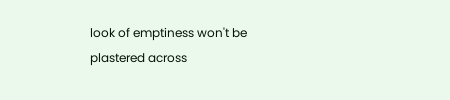look of emptiness won't be plastered across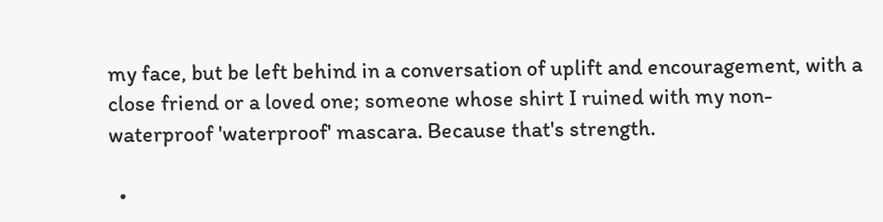my face, but be left behind in a conversation of uplift and encouragement, with a close friend or a loved one; someone whose shirt I ruined with my non-waterproof 'waterproof' mascara. Because that's strength.

  •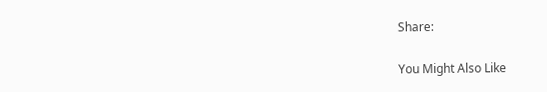Share:

You Might Also Like